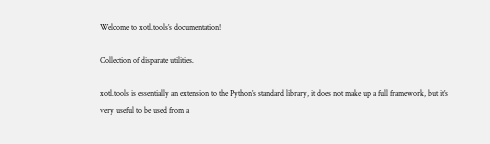Welcome to xotl.tools’s documentation!

Collection of disparate utilities.

xotl.tools is essentially an extension to the Python’s standard library, it does not make up a full framework, but it’s very useful to be used from a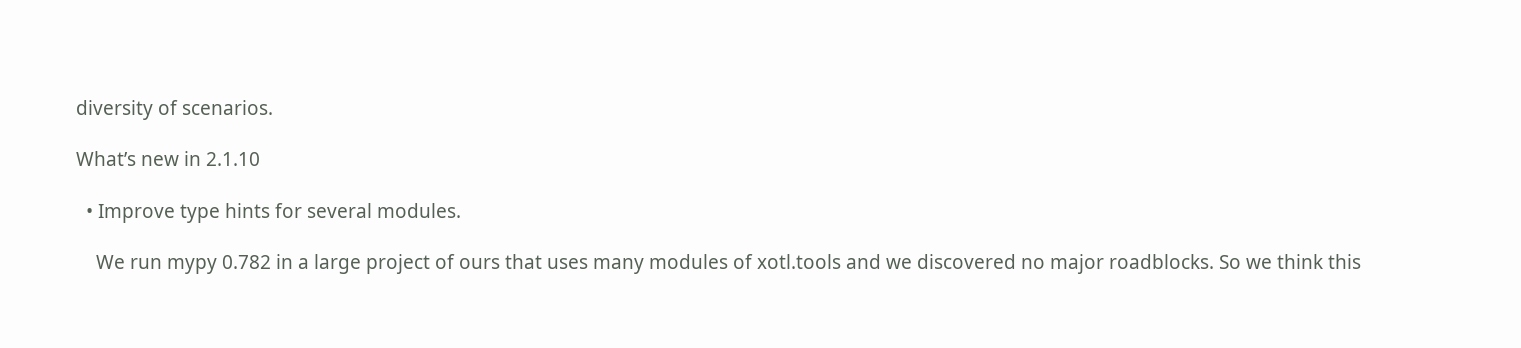diversity of scenarios.

What’s new in 2.1.10

  • Improve type hints for several modules.

    We run mypy 0.782 in a large project of ours that uses many modules of xotl.tools and we discovered no major roadblocks. So we think this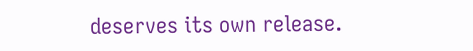deserves its own release.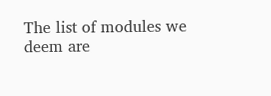The list of modules we deem are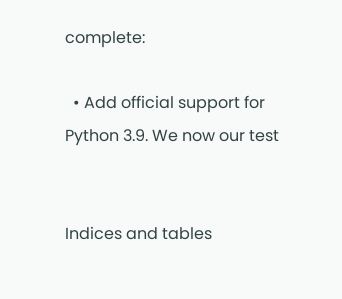complete:

  • Add official support for Python 3.9. We now our test


Indices and tables